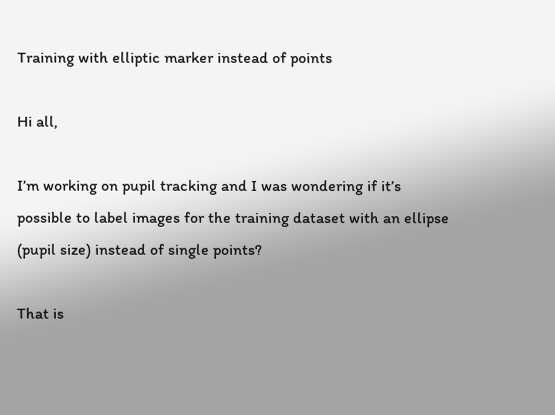Training with elliptic marker instead of points

Hi all,

I’m working on pupil tracking and I was wondering if it’s possible to label images for the training dataset with an ellipse (pupil size) instead of single points?

That is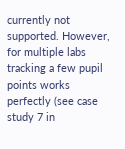currently not supported. However, for multiple labs tracking a few pupil points works perfectly (see case study 7 in